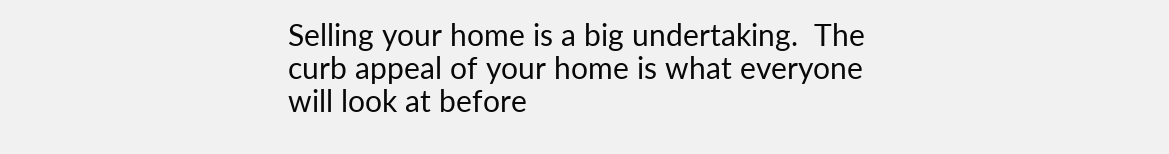Selling your home is a big undertaking.  The curb appeal of your home is what everyone will look at before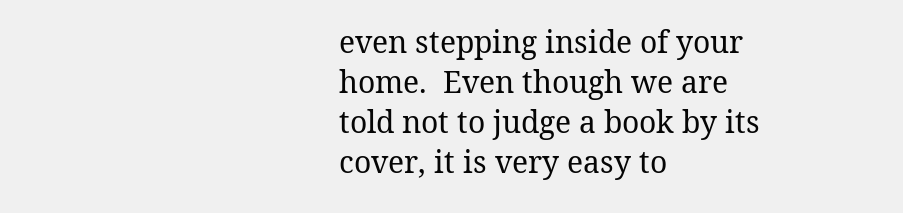even stepping inside of your home.  Even though we are told not to judge a book by its cover, it is very easy to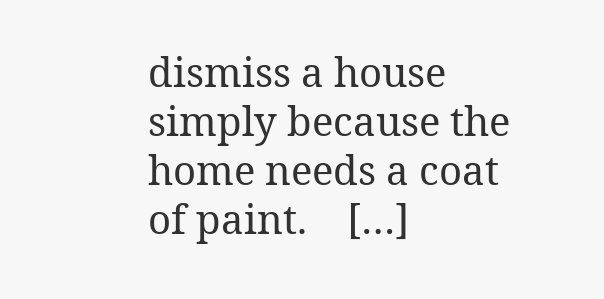dismiss a house simply because the home needs a coat of paint.    […]